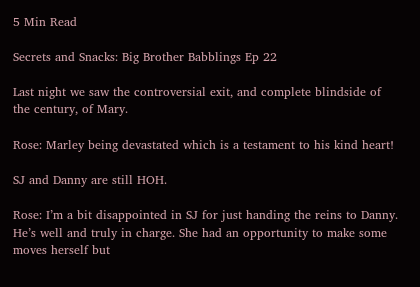5 Min Read

Secrets and Snacks: Big Brother Babblings Ep 22

Last night we saw the controversial exit, and complete blindside of the century, of Mary.

Rose: Marley being devastated which is a testament to his kind heart!

SJ and Danny are still HOH.

Rose: I’m a bit disappointed in SJ for just handing the reins to Danny. He’s well and truly in charge. She had an opportunity to make some moves herself but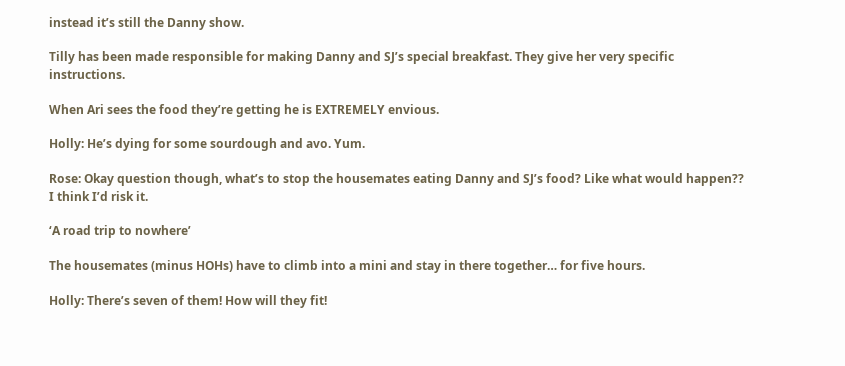instead it’s still the Danny show.

Tilly has been made responsible for making Danny and SJ’s special breakfast. They give her very specific instructions.

When Ari sees the food they’re getting he is EXTREMELY envious.

Holly: He’s dying for some sourdough and avo. Yum.

Rose: Okay question though, what’s to stop the housemates eating Danny and SJ’s food? Like what would happen?? I think I’d risk it.

‘A road trip to nowhere’

The housemates (minus HOHs) have to climb into a mini and stay in there together… for five hours.

Holly: There’s seven of them! How will they fit!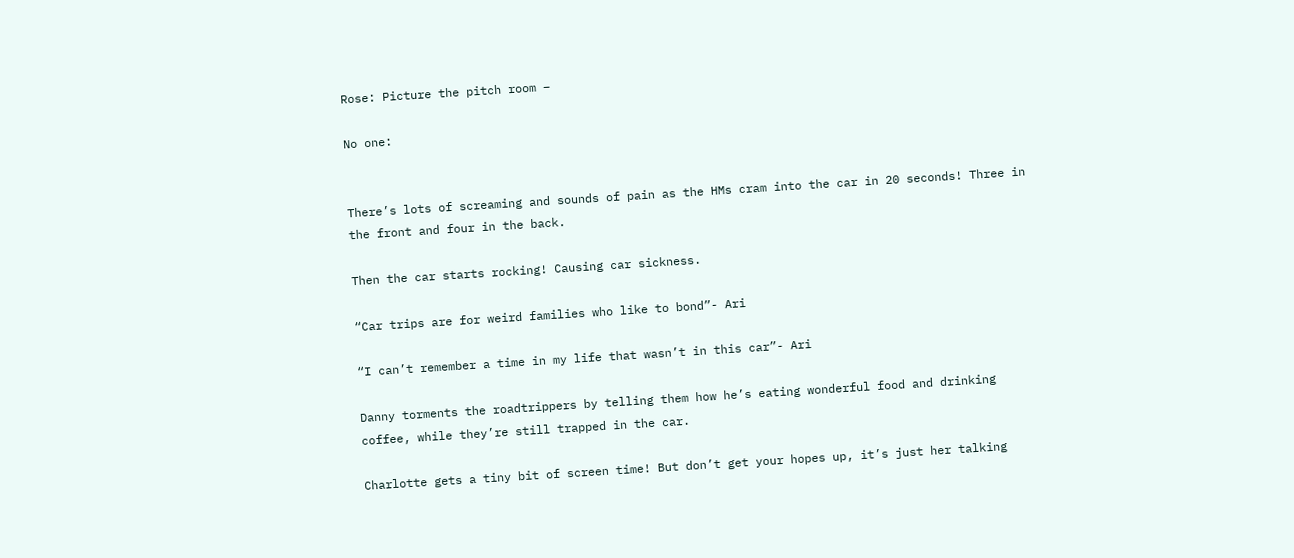Rose: Picture the pitch room –

No one:


There’s lots of screaming and sounds of pain as the HMs cram into the car in 20 seconds! Three in the front and four in the back.

Then the car starts rocking! Causing car sickness.

“Car trips are for weird families who like to bond”- Ari

“I can’t remember a time in my life that wasn’t in this car”- Ari

Danny torments the roadtrippers by telling them how he’s eating wonderful food and drinking coffee, while they’re still trapped in the car.

Charlotte gets a tiny bit of screen time! But don’t get your hopes up, it’s just her talking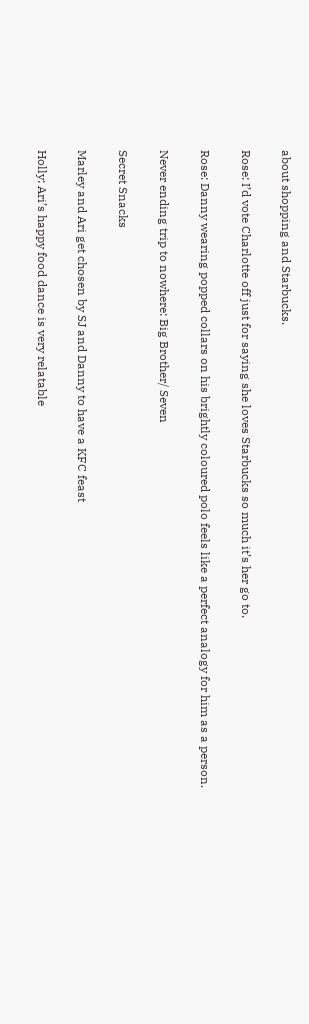about shopping and Starbucks.

Rose: I’d vote Charlotte off just for saying she loves Starbucks so much it’s her go to.

Rose: Danny wearing popped collars on his brightly coloured polo feels like a perfect analogy for him as a person.

Never ending trip to nowhere: Big Brother/ Seven

Secret Snacks

Marley and Ari get chosen by SJ and Danny to have a KFC feast

Holly: Ari’s happy food dance is very relatable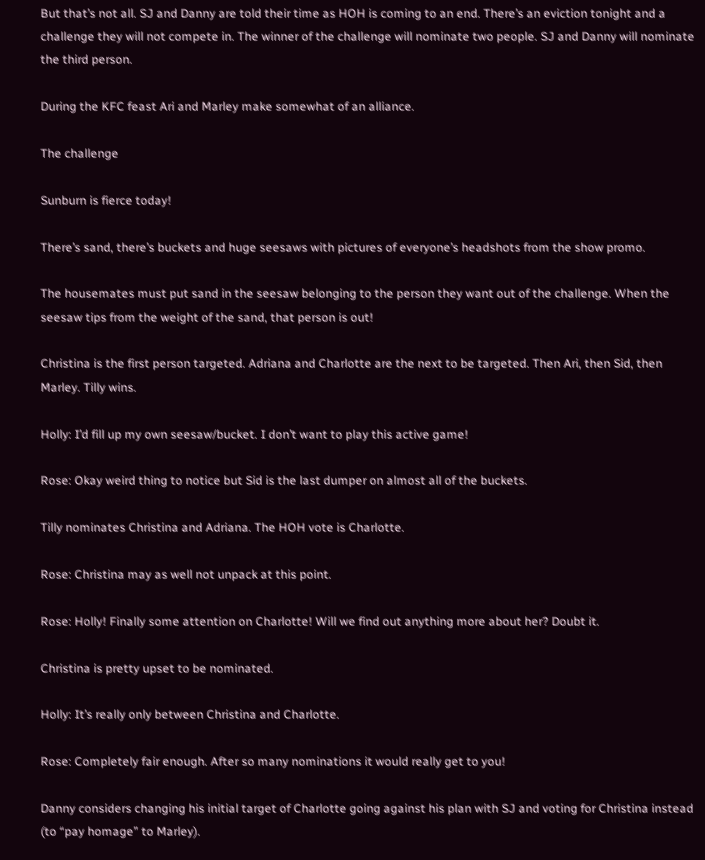But that’s not all. SJ and Danny are told their time as HOH is coming to an end. There’s an eviction tonight and a challenge they will not compete in. The winner of the challenge will nominate two people. SJ and Danny will nominate the third person.

During the KFC feast Ari and Marley make somewhat of an alliance.

The challenge

Sunburn is fierce today!

There’s sand, there’s buckets and huge seesaws with pictures of everyone’s headshots from the show promo.

The housemates must put sand in the seesaw belonging to the person they want out of the challenge. When the seesaw tips from the weight of the sand, that person is out!

Christina is the first person targeted. Adriana and Charlotte are the next to be targeted. Then Ari, then Sid, then Marley. Tilly wins.

Holly: I’d fill up my own seesaw/bucket. I don’t want to play this active game!

Rose: Okay weird thing to notice but Sid is the last dumper on almost all of the buckets.

Tilly nominates Christina and Adriana. The HOH vote is Charlotte.

Rose: Christina may as well not unpack at this point.

Rose: Holly! Finally some attention on Charlotte! Will we find out anything more about her? Doubt it.

Christina is pretty upset to be nominated.

Holly: It’s really only between Christina and Charlotte.

Rose: Completely fair enough. After so many nominations it would really get to you!

Danny considers changing his initial target of Charlotte going against his plan with SJ and voting for Christina instead (to “pay homage” to Marley).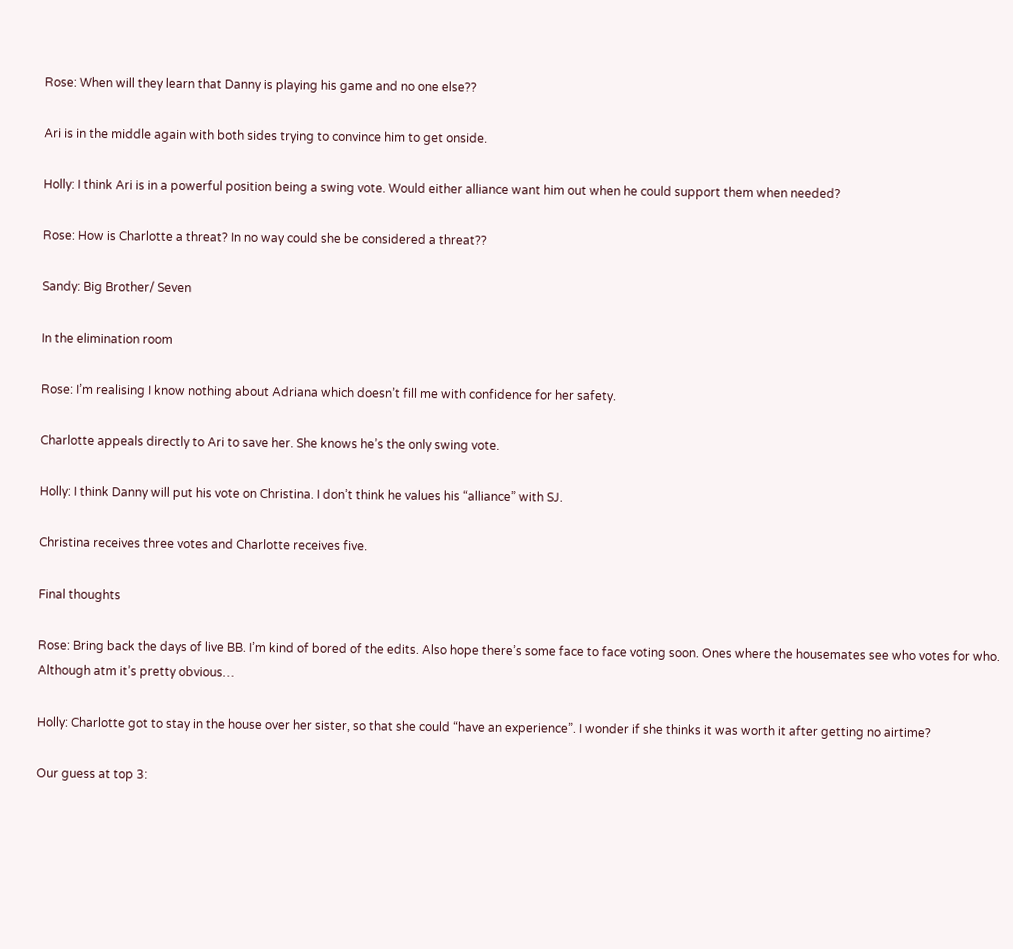Rose: When will they learn that Danny is playing his game and no one else??

Ari is in the middle again with both sides trying to convince him to get onside.

Holly: I think Ari is in a powerful position being a swing vote. Would either alliance want him out when he could support them when needed?

Rose: How is Charlotte a threat? In no way could she be considered a threat??

Sandy: Big Brother/ Seven

In the elimination room

Rose: I’m realising I know nothing about Adriana which doesn’t fill me with confidence for her safety.

Charlotte appeals directly to Ari to save her. She knows he’s the only swing vote.

Holly: I think Danny will put his vote on Christina. I don’t think he values his “alliance” with SJ.

Christina receives three votes and Charlotte receives five.

Final thoughts

Rose: Bring back the days of live BB. I’m kind of bored of the edits. Also hope there’s some face to face voting soon. Ones where the housemates see who votes for who. Although atm it’s pretty obvious…

Holly: Charlotte got to stay in the house over her sister, so that she could “have an experience”. I wonder if she thinks it was worth it after getting no airtime?

Our guess at top 3: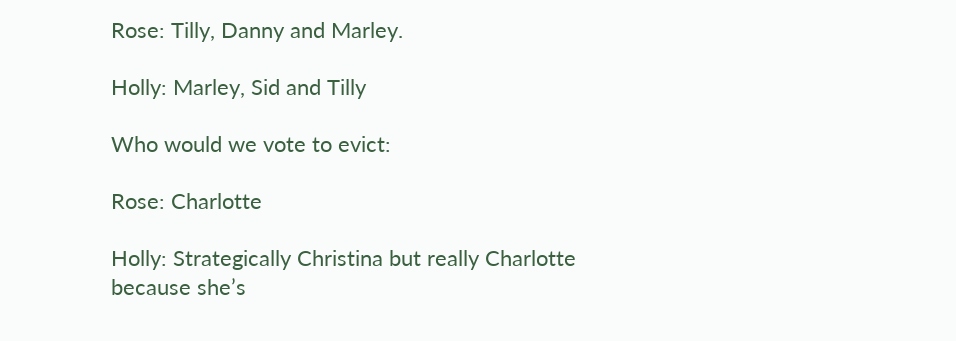Rose: Tilly, Danny and Marley.

Holly: Marley, Sid and Tilly

Who would we vote to evict:

Rose: Charlotte

Holly: Strategically Christina but really Charlotte because she’s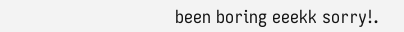been boring eeekk sorry!.